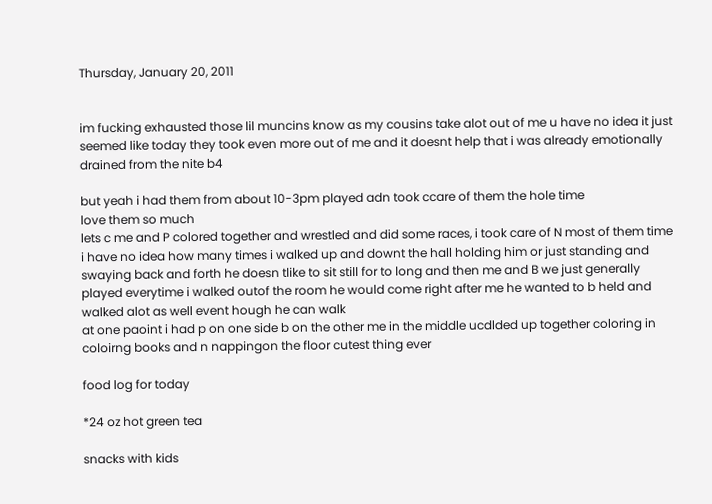Thursday, January 20, 2011


im fucking exhausted those lil muncins know as my cousins take alot out of me u have no idea it just seemed like today they took even more out of me and it doesnt help that i was already emotionally drained from the nite b4

but yeah i had them from about 10-3pm played adn took ccare of them the hole time
love them so much
lets c me and P colored together and wrestled and did some races, i took care of N most of them time i have no idea how many times i walked up and downt the hall holding him or just standing and swaying back and forth he doesn tlike to sit still for to long and then me and B we just generally played everytime i walked outof the room he would come right after me he wanted to b held and walked alot as well event hough he can walk
at one paoint i had p on one side b on the other me in the middle ucdlded up together coloring in coloirng books and n nappingon the floor cutest thing ever

food log for today

*24 oz hot green tea

snacks with kids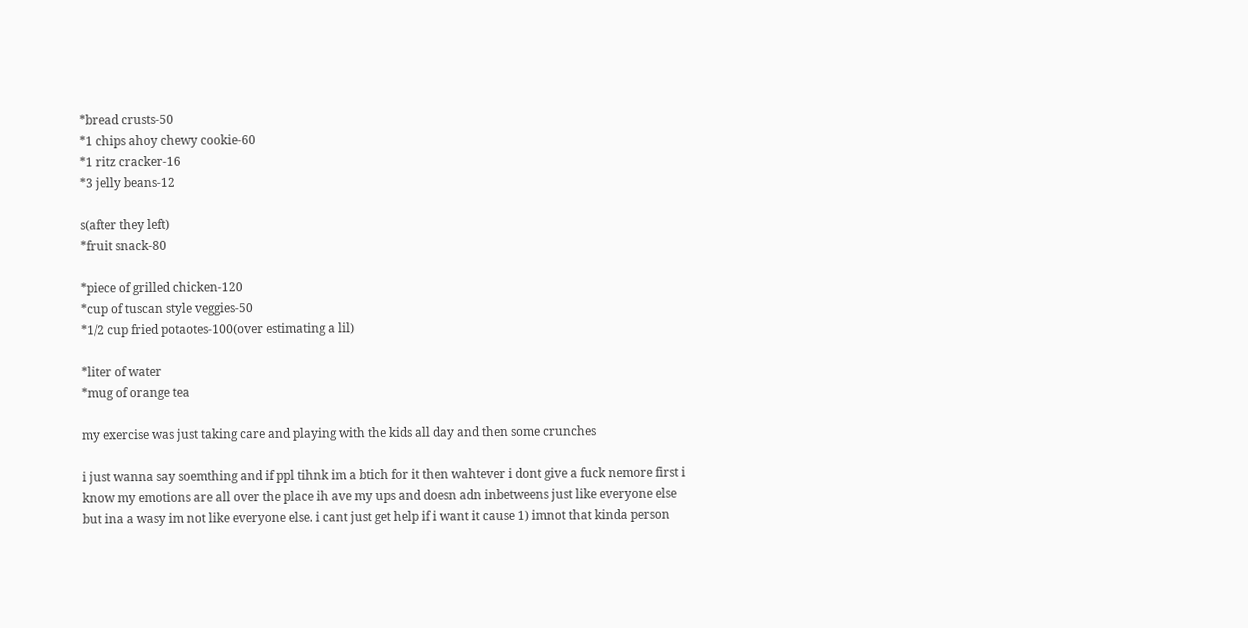*bread crusts-50
*1 chips ahoy chewy cookie-60
*1 ritz cracker-16
*3 jelly beans-12

s(after they left)
*fruit snack-80

*piece of grilled chicken-120
*cup of tuscan style veggies-50
*1/2 cup fried potaotes-100(over estimating a lil)

*liter of water
*mug of orange tea

my exercise was just taking care and playing with the kids all day and then some crunches

i just wanna say soemthing and if ppl tihnk im a btich for it then wahtever i dont give a fuck nemore first i know my emotions are all over the place ih ave my ups and doesn adn inbetweens just like everyone else but ina a wasy im not like everyone else. i cant just get help if i want it cause 1) imnot that kinda person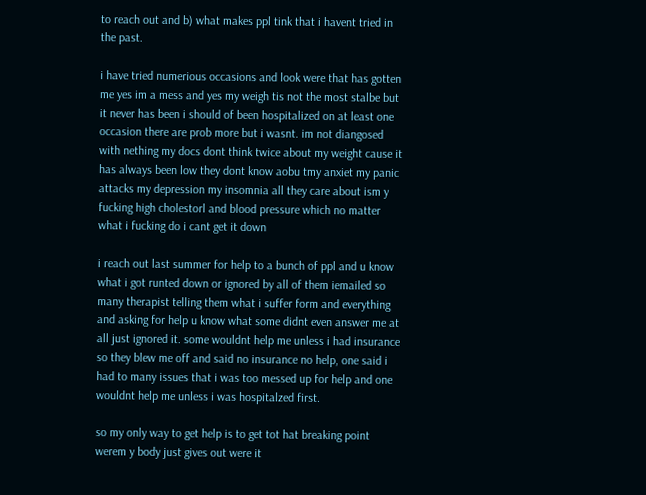to reach out and b) what makes ppl tink that i havent tried in the past.

i have tried numerious occasions and look were that has gotten me yes im a mess and yes my weigh tis not the most stalbe but it never has been i should of been hospitalized on at least one occasion there are prob more but i wasnt. im not diangosed with nething my docs dont think twice about my weight cause it has always been low they dont know aobu tmy anxiet my panic attacks my depression my insomnia all they care about ism y fucking high cholestorl and blood pressure which no matter what i fucking do i cant get it down

i reach out last summer for help to a bunch of ppl and u know what i got runted down or ignored by all of them iemailed so many therapist telling them what i suffer form and everything and asking for help u know what some didnt even answer me at all just ignored it. some wouldnt help me unless i had insurance so they blew me off and said no insurance no help, one said i had to many issues that i was too messed up for help and one wouldnt help me unless i was hospitalzed first.

so my only way to get help is to get tot hat breaking point werem y body just gives out were it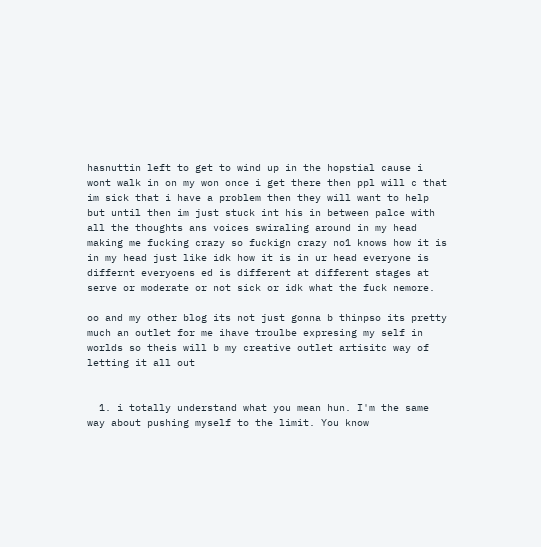hasnuttin left to get to wind up in the hopstial cause i wont walk in on my won once i get there then ppl will c that im sick that i have a problem then they will want to help but until then im just stuck int his in between palce with all the thoughts ans voices swiraling around in my head making me fucking crazy so fuckign crazy no1 knows how it is in my head just like idk how it is in ur head everyone is differnt everyoens ed is different at different stages at serve or moderate or not sick or idk what the fuck nemore.

oo and my other blog its not just gonna b thinpso its pretty much an outlet for me ihave troulbe expresing my self in worlds so theis will b my creative outlet artisitc way of letting it all out


  1. i totally understand what you mean hun. I'm the same way about pushing myself to the limit. You know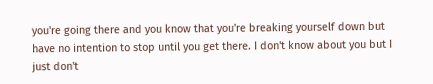you're going there and you know that you're breaking yourself down but have no intention to stop until you get there. I don't know about you but I just don't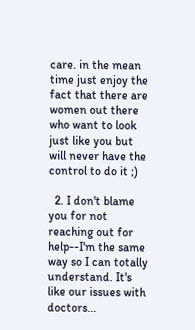care. in the mean time just enjoy the fact that there are women out there who want to look just like you but will never have the control to do it ;)

  2. I don't blame you for not reaching out for help--I'm the same way so I can totally understand. It's like our issues with doctors...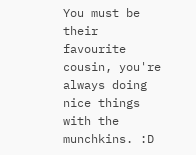You must be their favourite cousin, you're always doing nice things with the munchkins. :D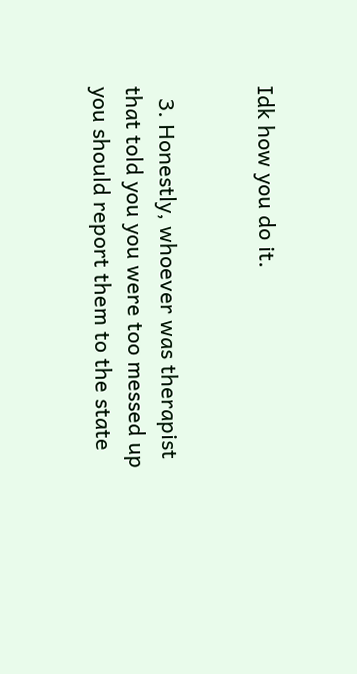Idk how you do it.


  3. Honestly, whoever was therapist that told you you were too messed up you should report them to the state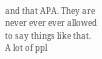and that APA. They are never ever ever allowed to say things like that. A lot of ppl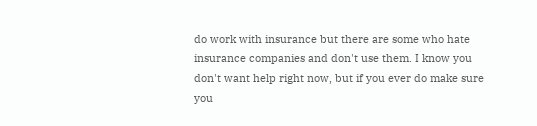do work with insurance but there are some who hate insurance companies and don't use them. I know you don't want help right now, but if you ever do make sure you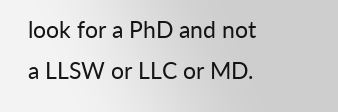look for a PhD and not a LLSW or LLC or MD.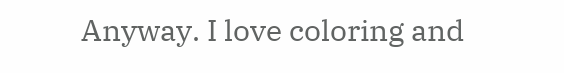Anyway. I love coloring and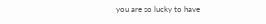you are so lucky to have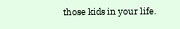those kids in your life.